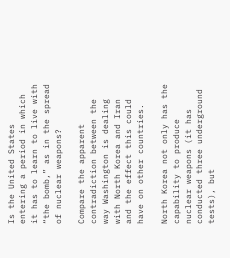Is the United States entering a period in which it has to learn to live with “the bomb,” as in the spread of nuclear weapons?

Compare the apparent contradiction between the way Washington is dealing with North Korea and Iran and the effect this could have on other countries.

North Korea not only has the capability to produce nuclear weapons (it has conducted three underground tests), but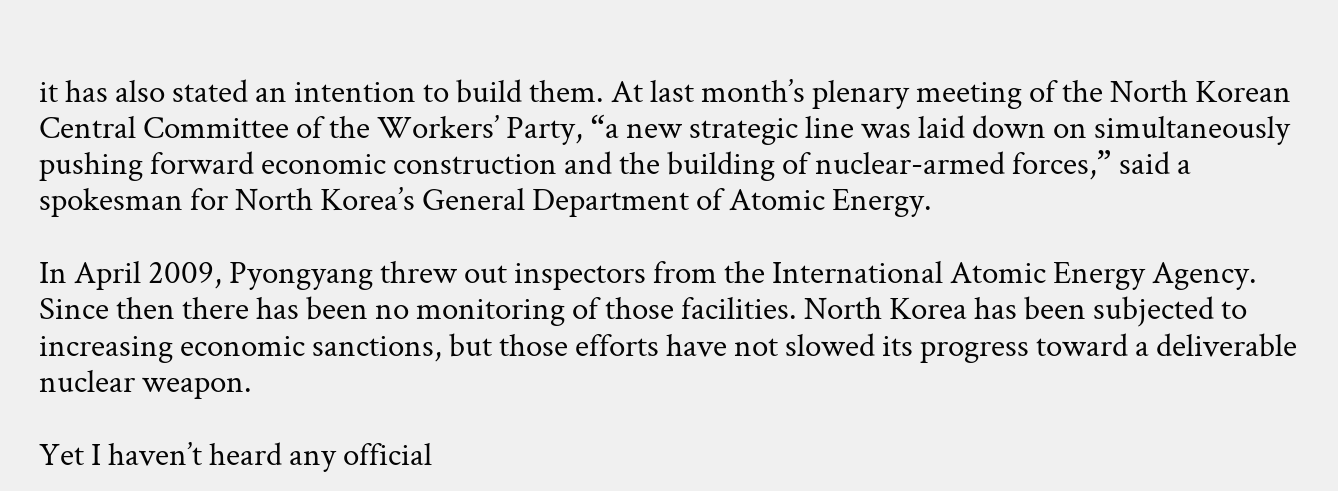it has also stated an intention to build them. At last month’s plenary meeting of the North Korean Central Committee of the Workers’ Party, “a new strategic line was laid down on simultaneously pushing forward economic construction and the building of nuclear-armed forces,” said a spokesman for North Korea’s General Department of Atomic Energy.

In April 2009, Pyongyang threw out inspectors from the International Atomic Energy Agency. Since then there has been no monitoring of those facilities. North Korea has been subjected to increasing economic sanctions, but those efforts have not slowed its progress toward a deliverable nuclear weapon.

Yet I haven’t heard any official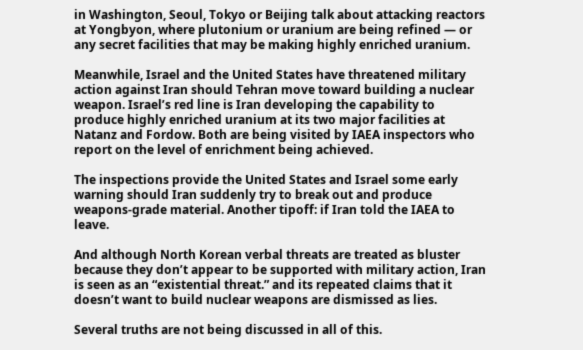in Washington, Seoul, Tokyo or Beijing talk about attacking reactors at Yongbyon, where plutonium or uranium are being refined — or any secret facilities that may be making highly enriched uranium.

Meanwhile, Israel and the United States have threatened military action against Iran should Tehran move toward building a nuclear weapon. Israel’s red line is Iran developing the capability to produce highly enriched uranium at its two major facilities at Natanz and Fordow. Both are being visited by IAEA inspectors who report on the level of enrichment being achieved.

The inspections provide the United States and Israel some early warning should Iran suddenly try to break out and produce weapons-grade material. Another tipoff: if Iran told the IAEA to leave.

And although North Korean verbal threats are treated as bluster because they don’t appear to be supported with military action, Iran is seen as an “existential threat.” and its repeated claims that it doesn’t want to build nuclear weapons are dismissed as lies.

Several truths are not being discussed in all of this.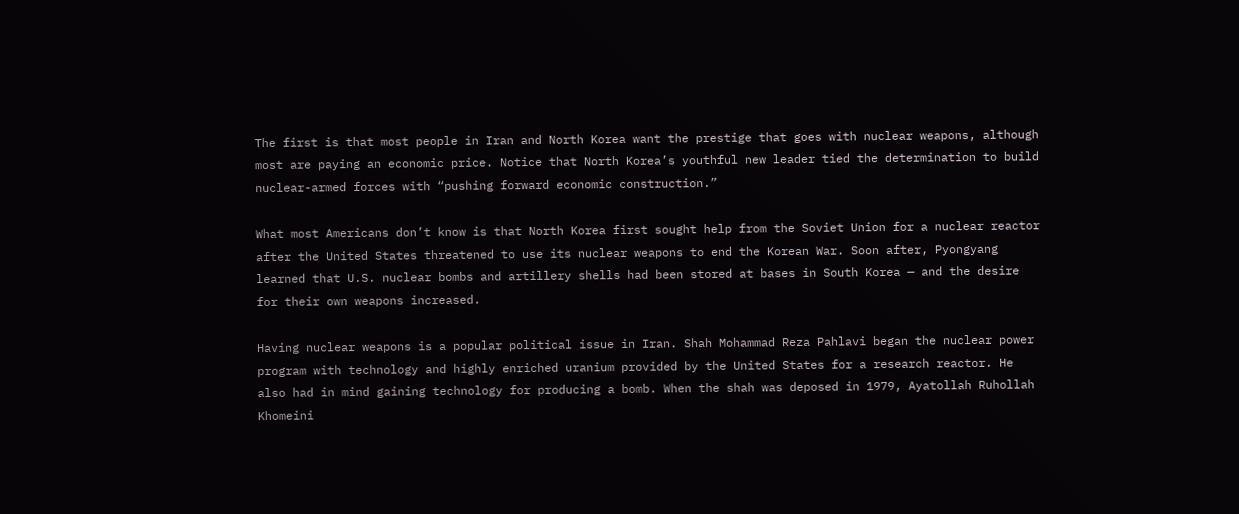The first is that most people in Iran and North Korea want the prestige that goes with nuclear weapons, although most are paying an economic price. Notice that North Korea’s youthful new leader tied the determination to build nuclear-armed forces with “pushing forward economic construction.”

What most Americans don’t know is that North Korea first sought help from the Soviet Union for a nuclear reactor after the United States threatened to use its nuclear weapons to end the Korean War. Soon after, Pyongyang learned that U.S. nuclear bombs and artillery shells had been stored at bases in South Korea — and the desire for their own weapons increased.

Having nuclear weapons is a popular political issue in Iran. Shah Mohammad Reza Pahlavi began the nuclear power program with technology and highly enriched uranium provided by the United States for a research reactor. He also had in mind gaining technology for producing a bomb. When the shah was deposed in 1979, Ayatollah Ruhollah Khomeini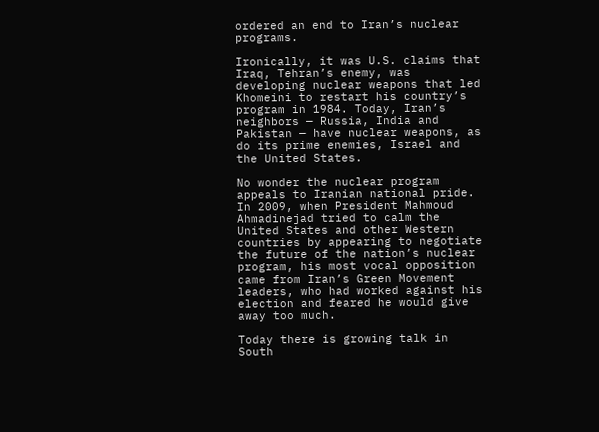ordered an end to Iran’s nuclear programs.

Ironically, it was U.S. claims that Iraq, Tehran’s enemy, was developing nuclear weapons that led Khomeini to restart his country’s program in 1984. Today, Iran’s neighbors — Russia, India and Pakistan — have nuclear weapons, as do its prime enemies, Israel and the United States.

No wonder the nuclear program appeals to Iranian national pride. In 2009, when President Mahmoud Ahmadinejad tried to calm the United States and other Western countries by appearing to negotiate the future of the nation’s nuclear program, his most vocal opposition came from Iran’s Green Movement leaders, who had worked against his election and feared he would give away too much.

Today there is growing talk in South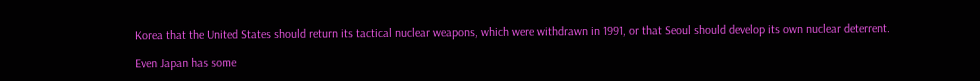Korea that the United States should return its tactical nuclear weapons, which were withdrawn in 1991, or that Seoul should develop its own nuclear deterrent.

Even Japan has some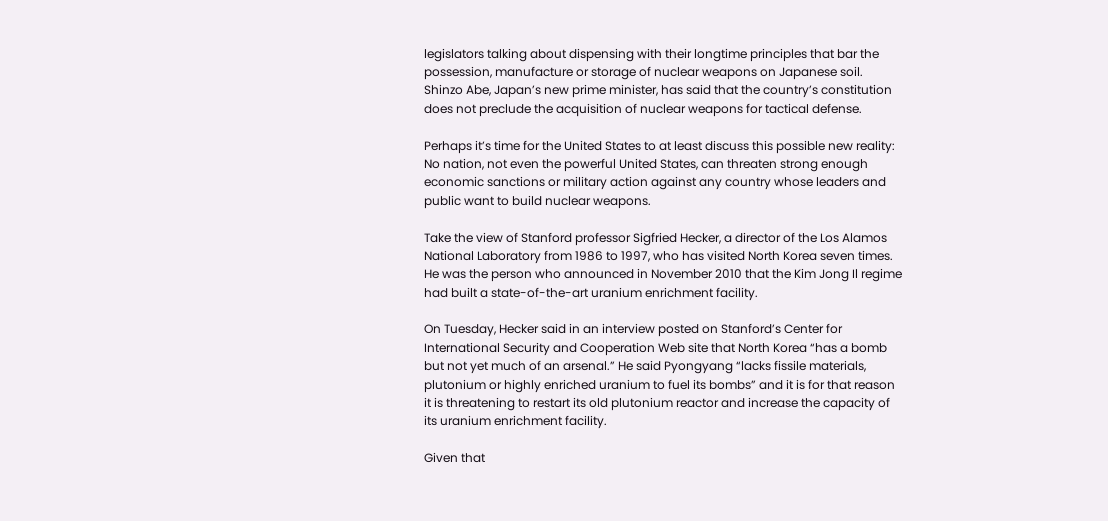legislators talking about dispensing with their longtime principles that bar the possession, manufacture or storage of nuclear weapons on Japanese soil. Shinzo Abe, Japan’s new prime minister, has said that the country’s constitution does not preclude the acquisition of nuclear weapons for tactical defense.

Perhaps it’s time for the United States to at least discuss this possible new reality: No nation, not even the powerful United States, can threaten strong enough economic sanctions or military action against any country whose leaders and public want to build nuclear weapons.

Take the view of Stanford professor Sigfried Hecker, a director of the Los Alamos National Laboratory from 1986 to 1997, who has visited North Korea seven times. He was the person who announced in November 2010 that the Kim Jong Il regime had built a state-of-the-art uranium enrichment facility.

On Tuesday, Hecker said in an interview posted on Stanford’s Center for International Security and Cooperation Web site that North Korea “has a bomb but not yet much of an arsenal.” He said Pyongyang “lacks fissile materials, plutonium or highly enriched uranium to fuel its bombs” and it is for that reason it is threatening to restart its old plutonium reactor and increase the capacity of its uranium enrichment facility.

Given that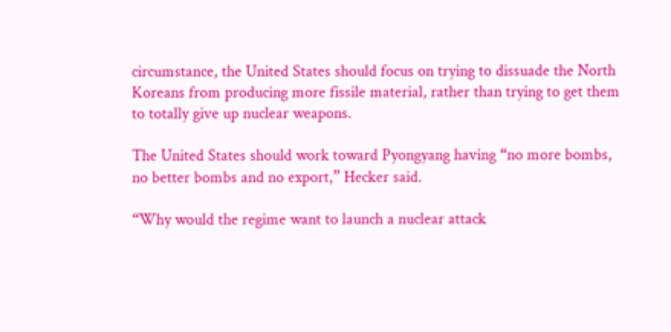circumstance, the United States should focus on trying to dissuade the North Koreans from producing more fissile material, rather than trying to get them to totally give up nuclear weapons.

The United States should work toward Pyongyang having “no more bombs, no better bombs and no export,” Hecker said.

“Why would the regime want to launch a nuclear attack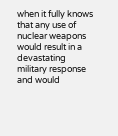when it fully knows that any use of nuclear weapons would result in a devastating military response and would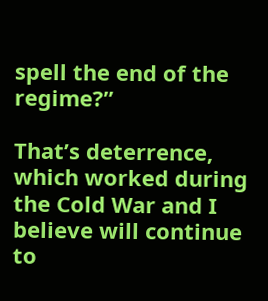spell the end of the regime?”

That’s deterrence, which worked during the Cold War and I believe will continue to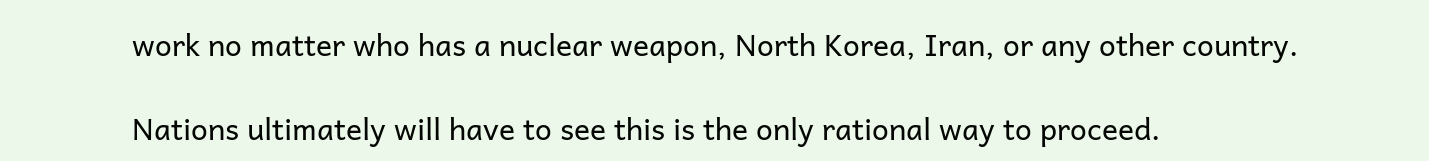work no matter who has a nuclear weapon, North Korea, Iran, or any other country.

Nations ultimately will have to see this is the only rational way to proceed.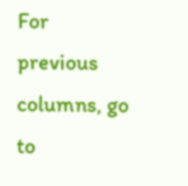For previous columns, go to